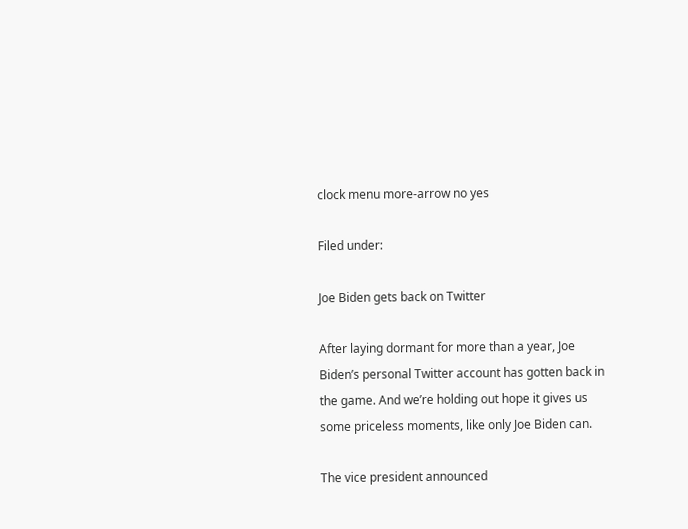clock menu more-arrow no yes

Filed under:

Joe Biden gets back on Twitter

After laying dormant for more than a year, Joe Biden’s personal Twitter account has gotten back in the game. And we’re holding out hope it gives us some priceless moments, like only Joe Biden can.

The vice president announced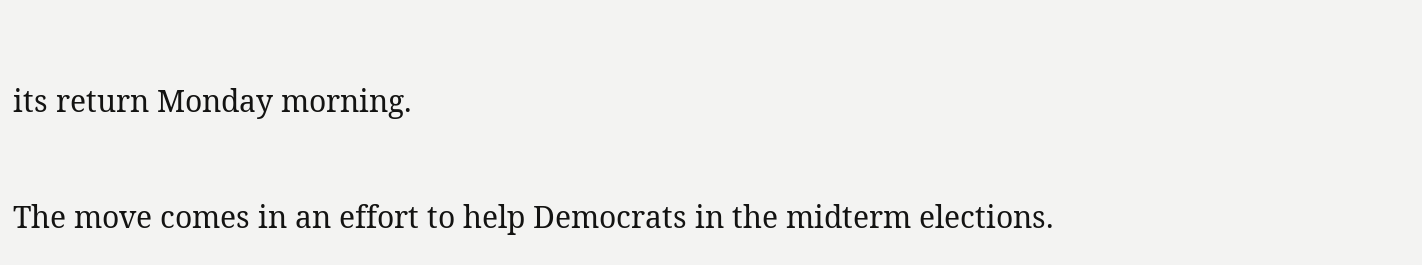its return Monday morning.

The move comes in an effort to help Democrats in the midterm elections.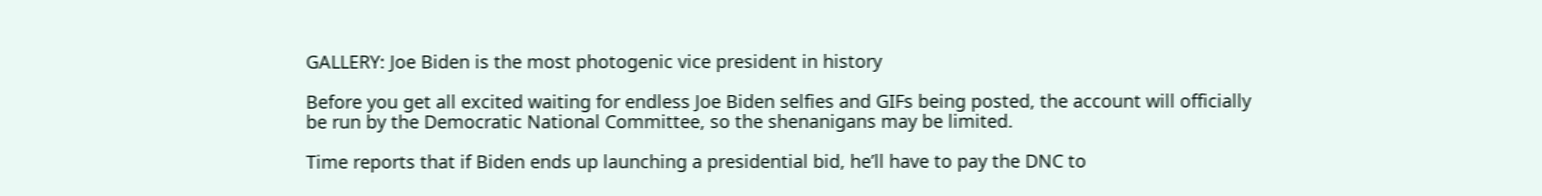GALLERY: Joe Biden is the most photogenic vice president in history

Before you get all excited waiting for endless Joe Biden selfies and GIFs being posted, the account will officially be run by the Democratic National Committee, so the shenanigans may be limited.

Time reports that if Biden ends up launching a presidential bid, he’ll have to pay the DNC to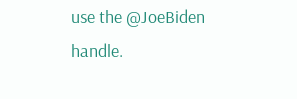use the @JoeBiden handle.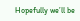Hopefully we’ll be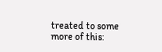treated to some more of this: